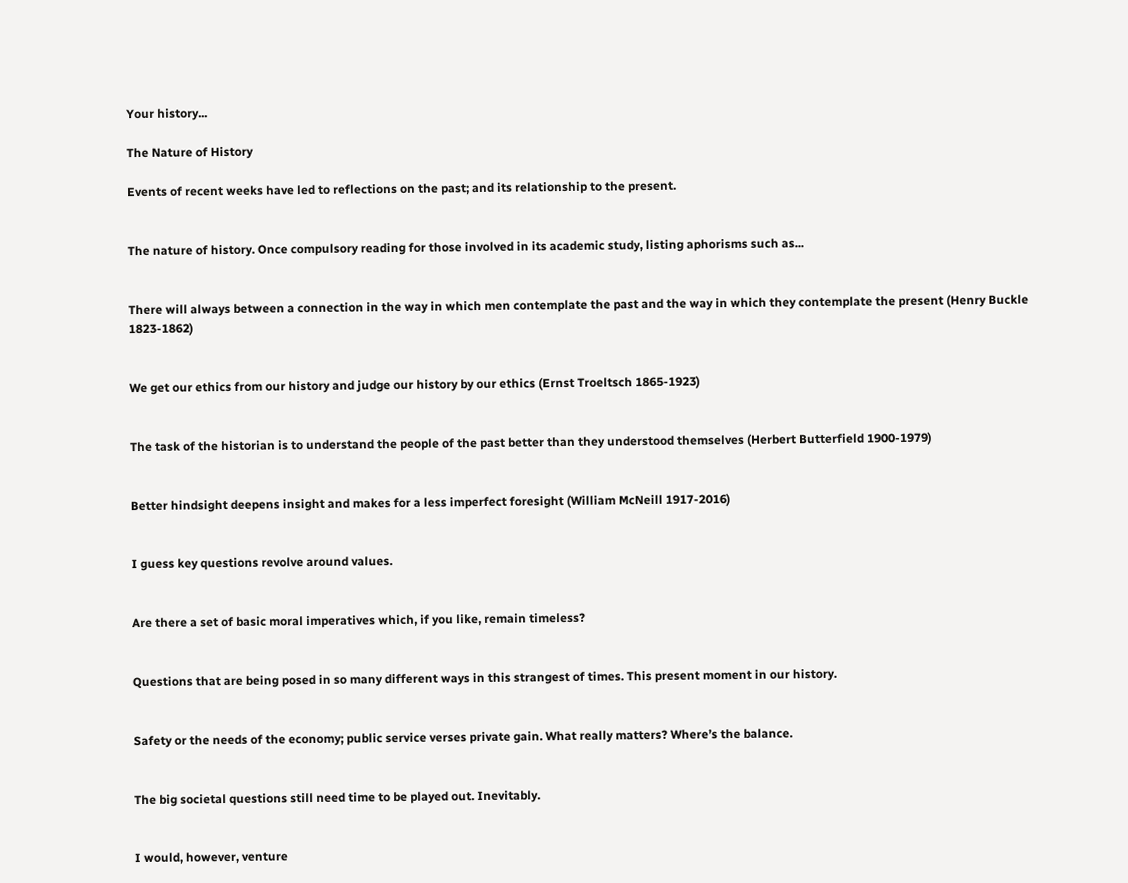Your history...

The Nature of History

Events of recent weeks have led to reflections on the past; and its relationship to the present.


The nature of history. Once compulsory reading for those involved in its academic study, listing aphorisms such as...


There will always between a connection in the way in which men contemplate the past and the way in which they contemplate the present (Henry Buckle 1823-1862)


We get our ethics from our history and judge our history by our ethics (Ernst Troeltsch 1865-1923)


The task of the historian is to understand the people of the past better than they understood themselves (Herbert Butterfield 1900-1979)


Better hindsight deepens insight and makes for a less imperfect foresight (William McNeill 1917-2016)


I guess key questions revolve around values.


Are there a set of basic moral imperatives which, if you like, remain timeless?


Questions that are being posed in so many different ways in this strangest of times. This present moment in our history.


Safety or the needs of the economy; public service verses private gain. What really matters? Where’s the balance.


The big societal questions still need time to be played out. Inevitably.


I would, however, venture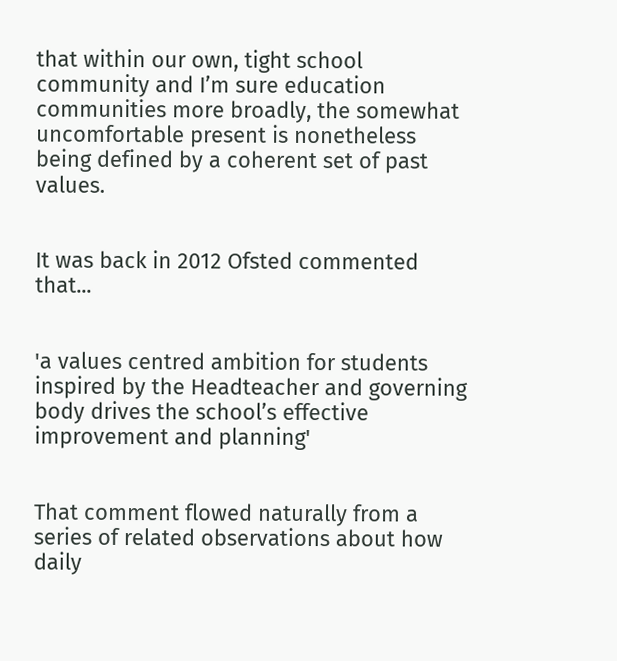that within our own, tight school community and I’m sure education communities more broadly, the somewhat uncomfortable present is nonetheless being defined by a coherent set of past values.


It was back in 2012 Ofsted commented that...


'a values centred ambition for students inspired by the Headteacher and governing body drives the school’s effective improvement and planning'


That comment flowed naturally from a series of related observations about how daily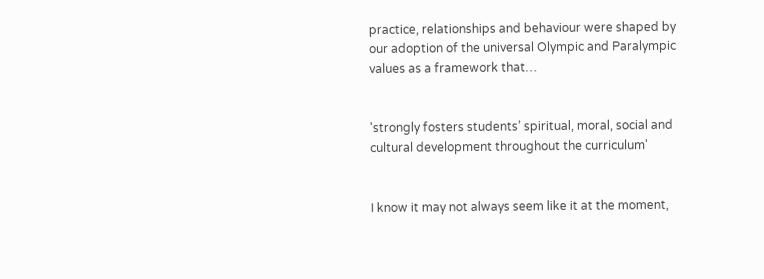practice, relationships and behaviour were shaped by our adoption of the universal Olympic and Paralympic values as a framework that…


'strongly fosters students’ spiritual, moral, social and cultural development throughout the curriculum'


I know it may not always seem like it at the moment,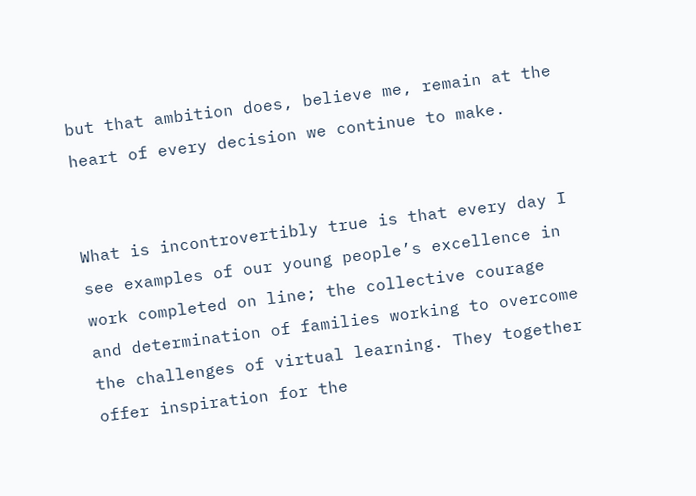but that ambition does, believe me, remain at the heart of every decision we continue to make.


What is incontrovertibly true is that every day I see examples of our young people’s excellence in work completed on line; the collective courage and determination of families working to overcome the challenges of virtual learning. They together offer inspiration for the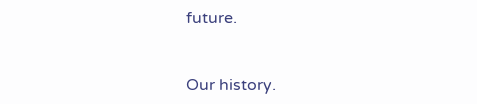future.


Our history.